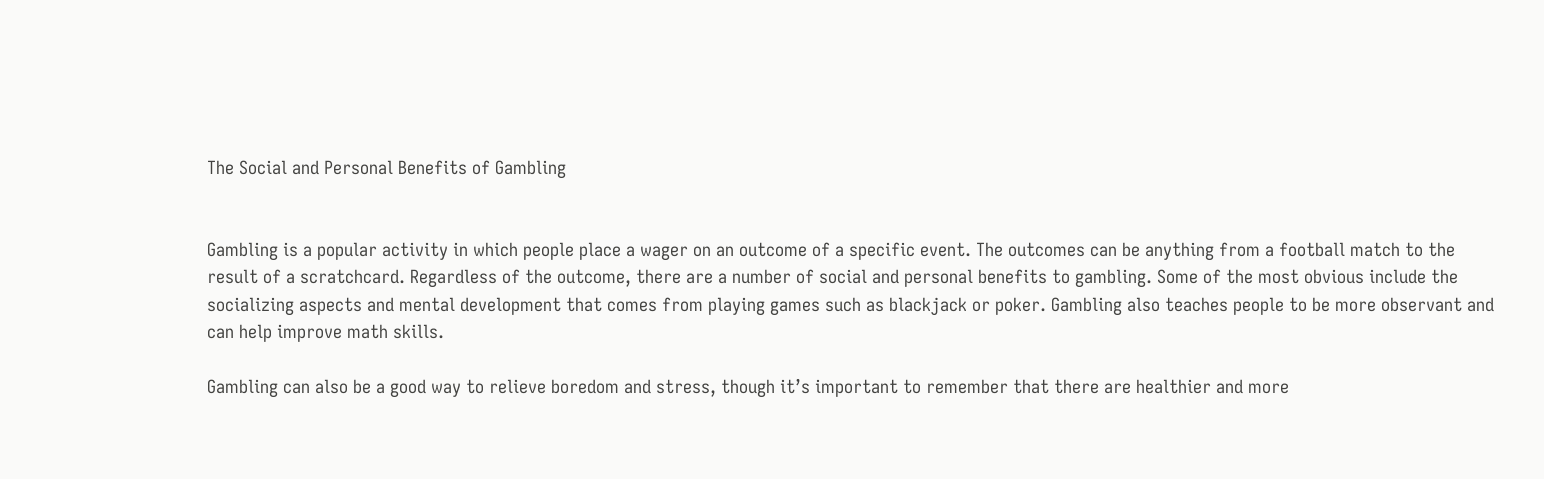The Social and Personal Benefits of Gambling


Gambling is a popular activity in which people place a wager on an outcome of a specific event. The outcomes can be anything from a football match to the result of a scratchcard. Regardless of the outcome, there are a number of social and personal benefits to gambling. Some of the most obvious include the socializing aspects and mental development that comes from playing games such as blackjack or poker. Gambling also teaches people to be more observant and can help improve math skills.

Gambling can also be a good way to relieve boredom and stress, though it’s important to remember that there are healthier and more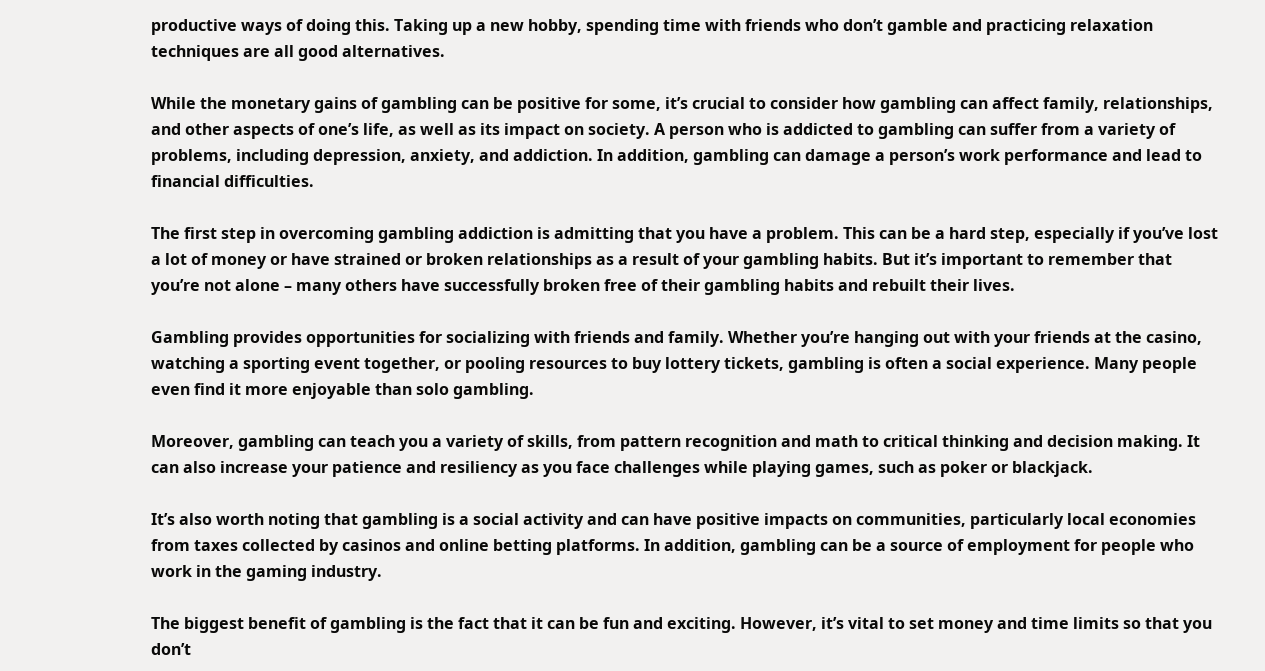productive ways of doing this. Taking up a new hobby, spending time with friends who don’t gamble and practicing relaxation techniques are all good alternatives.

While the monetary gains of gambling can be positive for some, it’s crucial to consider how gambling can affect family, relationships, and other aspects of one’s life, as well as its impact on society. A person who is addicted to gambling can suffer from a variety of problems, including depression, anxiety, and addiction. In addition, gambling can damage a person’s work performance and lead to financial difficulties.

The first step in overcoming gambling addiction is admitting that you have a problem. This can be a hard step, especially if you’ve lost a lot of money or have strained or broken relationships as a result of your gambling habits. But it’s important to remember that you’re not alone – many others have successfully broken free of their gambling habits and rebuilt their lives.

Gambling provides opportunities for socializing with friends and family. Whether you’re hanging out with your friends at the casino, watching a sporting event together, or pooling resources to buy lottery tickets, gambling is often a social experience. Many people even find it more enjoyable than solo gambling.

Moreover, gambling can teach you a variety of skills, from pattern recognition and math to critical thinking and decision making. It can also increase your patience and resiliency as you face challenges while playing games, such as poker or blackjack.

It’s also worth noting that gambling is a social activity and can have positive impacts on communities, particularly local economies from taxes collected by casinos and online betting platforms. In addition, gambling can be a source of employment for people who work in the gaming industry.

The biggest benefit of gambling is the fact that it can be fun and exciting. However, it’s vital to set money and time limits so that you don’t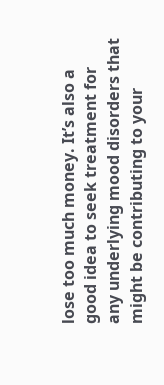lose too much money. It’s also a good idea to seek treatment for any underlying mood disorders that might be contributing to your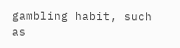gambling habit, such as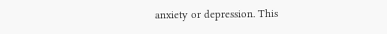anxiety or depression. This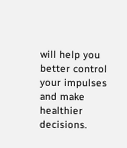will help you better control your impulses and make healthier decisions.